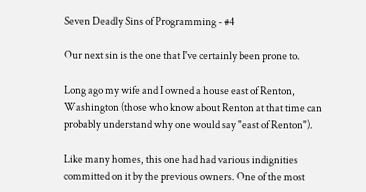Seven Deadly Sins of Programming - #4

Our next sin is the one that I've certainly been prone to.

Long ago my wife and I owned a house east of Renton, Washington (those who know about Renton at that time can probably understand why one would say "east of Renton").

Like many homes, this one had had various indignities committed on it by the previous owners. One of the most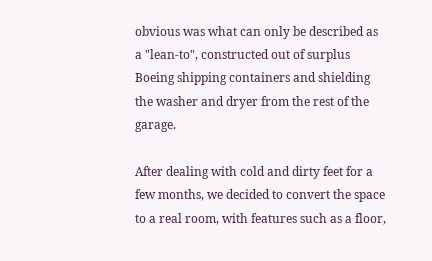obvious was what can only be described as a "lean-to", constructed out of surplus Boeing shipping containers and shielding the washer and dryer from the rest of the garage.

After dealing with cold and dirty feet for a few months, we decided to convert the space to a real room, with features such as a floor,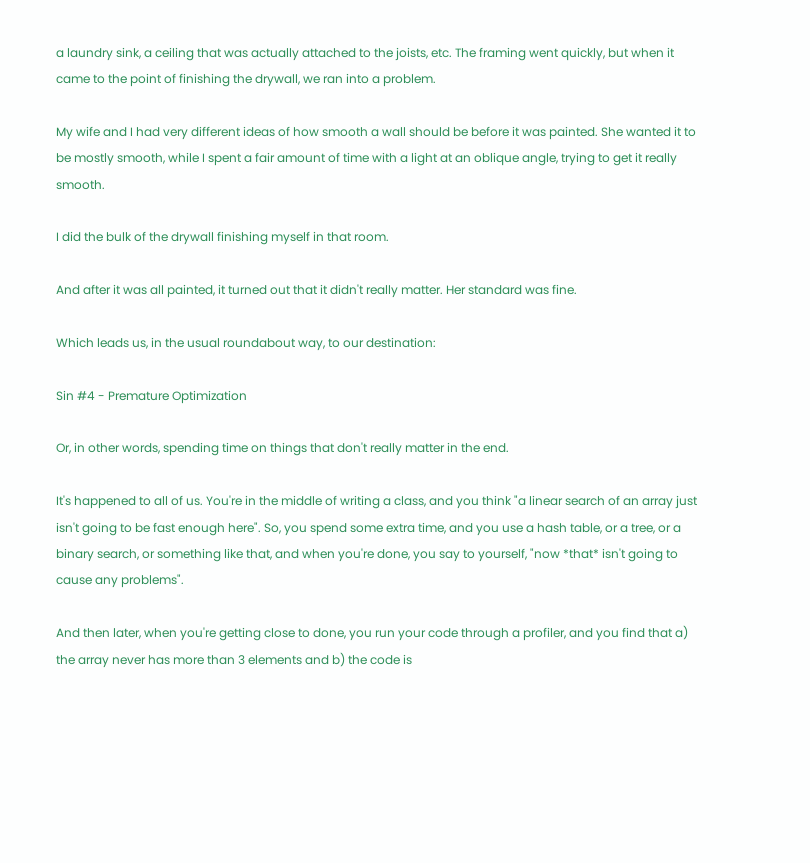a laundry sink, a ceiling that was actually attached to the joists, etc. The framing went quickly, but when it came to the point of finishing the drywall, we ran into a problem.

My wife and I had very different ideas of how smooth a wall should be before it was painted. She wanted it to be mostly smooth, while I spent a fair amount of time with a light at an oblique angle, trying to get it really smooth.

I did the bulk of the drywall finishing myself in that room.

And after it was all painted, it turned out that it didn't really matter. Her standard was fine.

Which leads us, in the usual roundabout way, to our destination:

Sin #4 - Premature Optimization

Or, in other words, spending time on things that don't really matter in the end.

It's happened to all of us. You're in the middle of writing a class, and you think "a linear search of an array just isn't going to be fast enough here". So, you spend some extra time, and you use a hash table, or a tree, or a binary search, or something like that, and when you're done, you say to yourself, "now *that* isn't going to cause any problems".

And then later, when you're getting close to done, you run your code through a profiler, and you find that a) the array never has more than 3 elements and b) the code is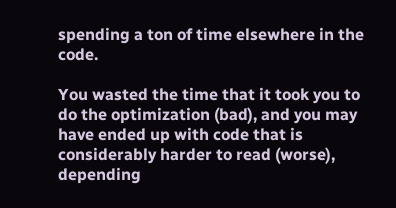spending a ton of time elsewhere in the code.

You wasted the time that it took you to do the optimization (bad), and you may have ended up with code that is considerably harder to read (worse), depending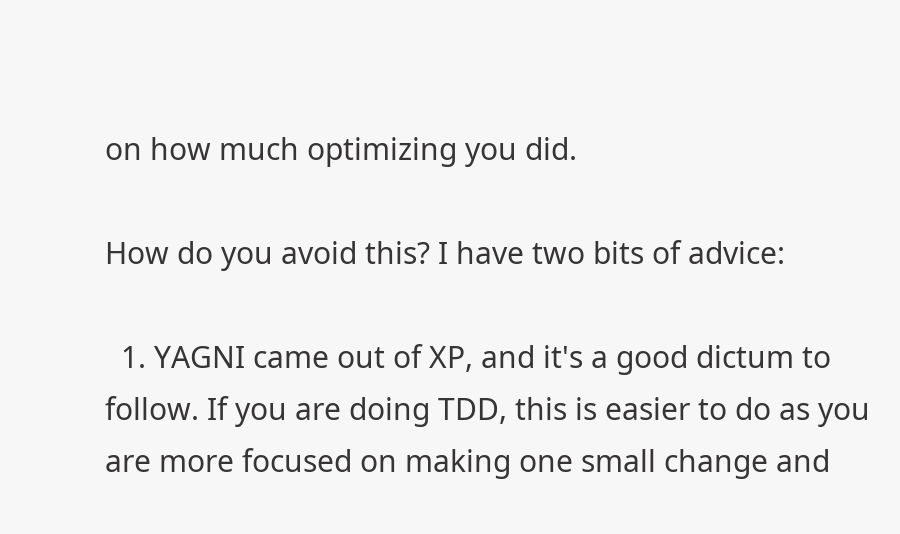on how much optimizing you did.

How do you avoid this? I have two bits of advice:

  1. YAGNI came out of XP, and it's a good dictum to follow. If you are doing TDD, this is easier to do as you are more focused on making one small change and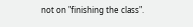not on "finishing the class".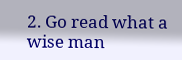2. Go read what a wise man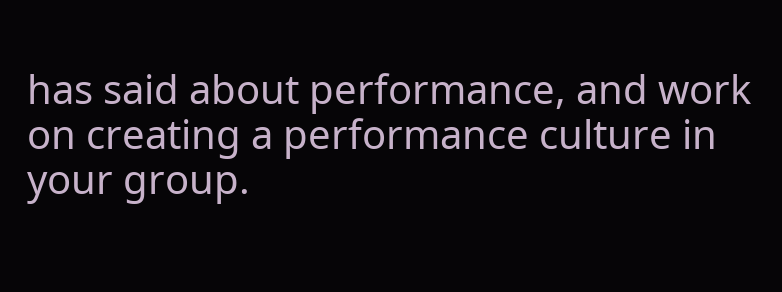has said about performance, and work on creating a performance culture in your group.